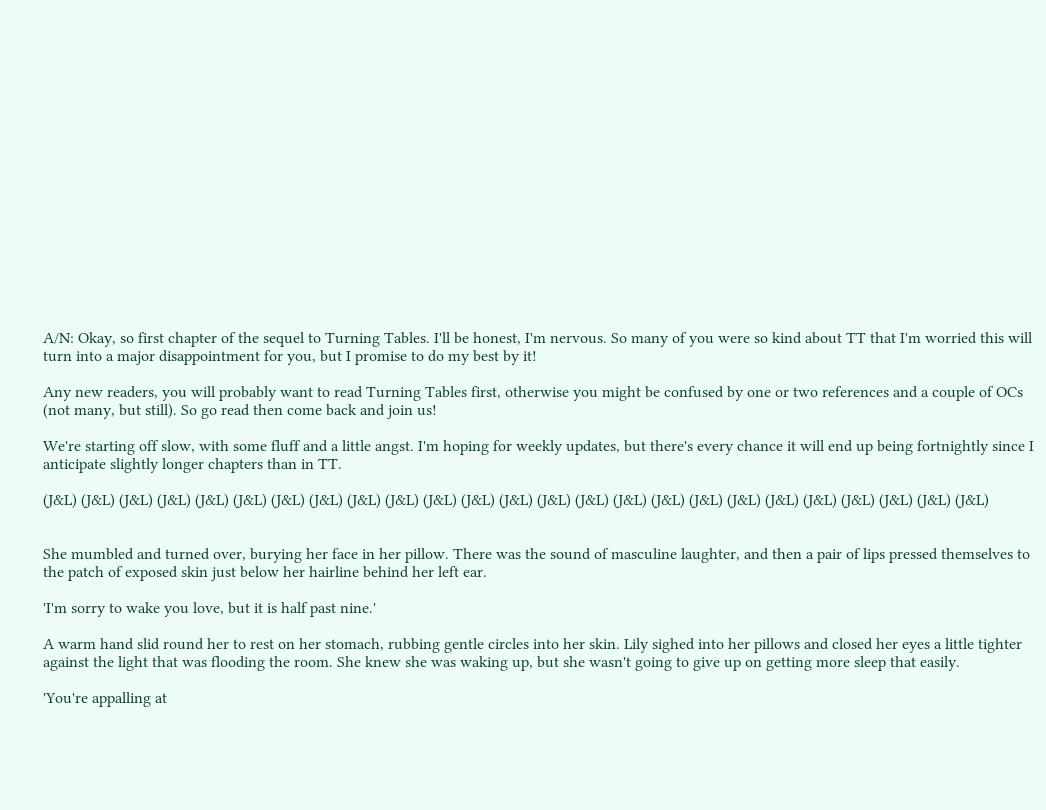A/N: Okay, so first chapter of the sequel to Turning Tables. I'll be honest, I'm nervous. So many of you were so kind about TT that I'm worried this will turn into a major disappointment for you, but I promise to do my best by it!

Any new readers, you will probably want to read Turning Tables first, otherwise you might be confused by one or two references and a couple of OCs (not many, but still). So go read then come back and join us!

We're starting off slow, with some fluff and a little angst. I'm hoping for weekly updates, but there's every chance it will end up being fortnightly since I anticipate slightly longer chapters than in TT.

(J&L) (J&L) (J&L) (J&L) (J&L) (J&L) (J&L) (J&L) (J&L) (J&L) (J&L) (J&L) (J&L) (J&L) (J&L) (J&L) (J&L) (J&L) (J&L) (J&L) (J&L) (J&L) (J&L) (J&L) (J&L)


She mumbled and turned over, burying her face in her pillow. There was the sound of masculine laughter, and then a pair of lips pressed themselves to the patch of exposed skin just below her hairline behind her left ear.

'I'm sorry to wake you love, but it is half past nine.'

A warm hand slid round her to rest on her stomach, rubbing gentle circles into her skin. Lily sighed into her pillows and closed her eyes a little tighter against the light that was flooding the room. She knew she was waking up, but she wasn't going to give up on getting more sleep that easily.

'You're appalling at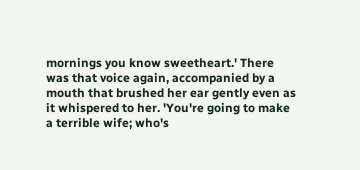mornings you know sweetheart.' There was that voice again, accompanied by a mouth that brushed her ear gently even as it whispered to her. 'You're going to make a terrible wife; who's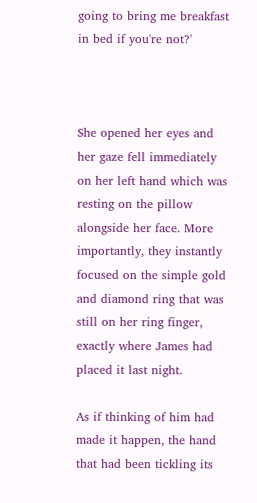going to bring me breakfast in bed if you're not?'



She opened her eyes and her gaze fell immediately on her left hand which was resting on the pillow alongside her face. More importantly, they instantly focused on the simple gold and diamond ring that was still on her ring finger, exactly where James had placed it last night.

As if thinking of him had made it happen, the hand that had been tickling its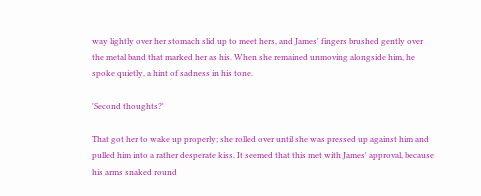way lightly over her stomach slid up to meet hers, and James' fingers brushed gently over the metal band that marked her as his. When she remained unmoving alongside him, he spoke quietly, a hint of sadness in his tone.

'Second thoughts?'

That got her to wake up properly; she rolled over until she was pressed up against him and pulled him into a rather desperate kiss. It seemed that this met with James' approval, because his arms snaked round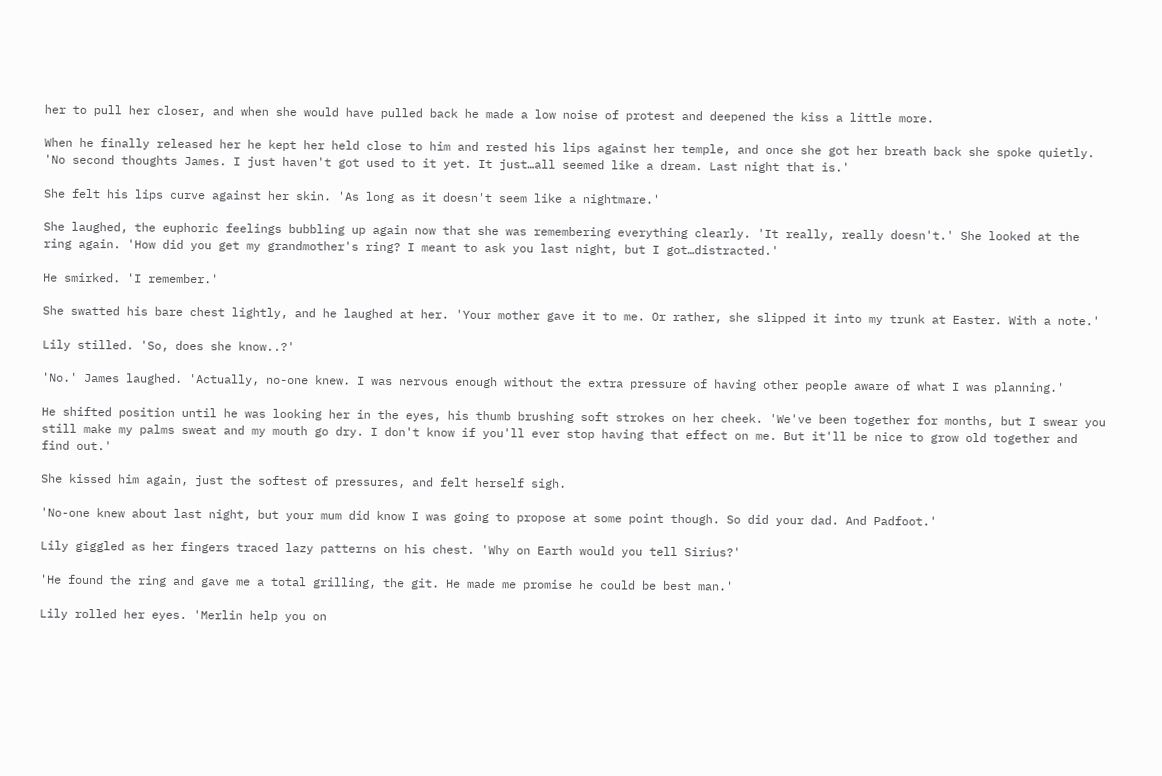her to pull her closer, and when she would have pulled back he made a low noise of protest and deepened the kiss a little more.

When he finally released her he kept her held close to him and rested his lips against her temple, and once she got her breath back she spoke quietly. 'No second thoughts James. I just haven't got used to it yet. It just…all seemed like a dream. Last night that is.'

She felt his lips curve against her skin. 'As long as it doesn't seem like a nightmare.'

She laughed, the euphoric feelings bubbling up again now that she was remembering everything clearly. 'It really, really doesn't.' She looked at the ring again. 'How did you get my grandmother's ring? I meant to ask you last night, but I got…distracted.'

He smirked. 'I remember.'

She swatted his bare chest lightly, and he laughed at her. 'Your mother gave it to me. Or rather, she slipped it into my trunk at Easter. With a note.'

Lily stilled. 'So, does she know..?'

'No.' James laughed. 'Actually, no-one knew. I was nervous enough without the extra pressure of having other people aware of what I was planning.'

He shifted position until he was looking her in the eyes, his thumb brushing soft strokes on her cheek. 'We've been together for months, but I swear you still make my palms sweat and my mouth go dry. I don't know if you'll ever stop having that effect on me. But it'll be nice to grow old together and find out.'

She kissed him again, just the softest of pressures, and felt herself sigh.

'No-one knew about last night, but your mum did know I was going to propose at some point though. So did your dad. And Padfoot.'

Lily giggled as her fingers traced lazy patterns on his chest. 'Why on Earth would you tell Sirius?'

'He found the ring and gave me a total grilling, the git. He made me promise he could be best man.'

Lily rolled her eyes. 'Merlin help you on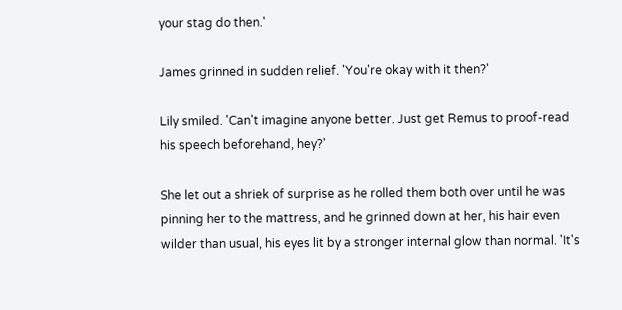your stag do then.'

James grinned in sudden relief. 'You're okay with it then?'

Lily smiled. 'Can't imagine anyone better. Just get Remus to proof-read his speech beforehand, hey?'

She let out a shriek of surprise as he rolled them both over until he was pinning her to the mattress, and he grinned down at her, his hair even wilder than usual, his eyes lit by a stronger internal glow than normal. 'It's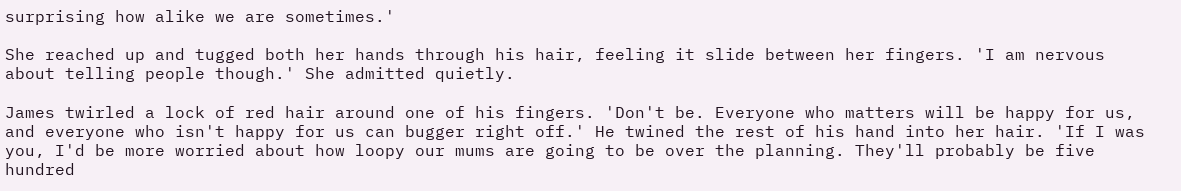surprising how alike we are sometimes.'

She reached up and tugged both her hands through his hair, feeling it slide between her fingers. 'I am nervous about telling people though.' She admitted quietly.

James twirled a lock of red hair around one of his fingers. 'Don't be. Everyone who matters will be happy for us, and everyone who isn't happy for us can bugger right off.' He twined the rest of his hand into her hair. 'If I was you, I'd be more worried about how loopy our mums are going to be over the planning. They'll probably be five hundred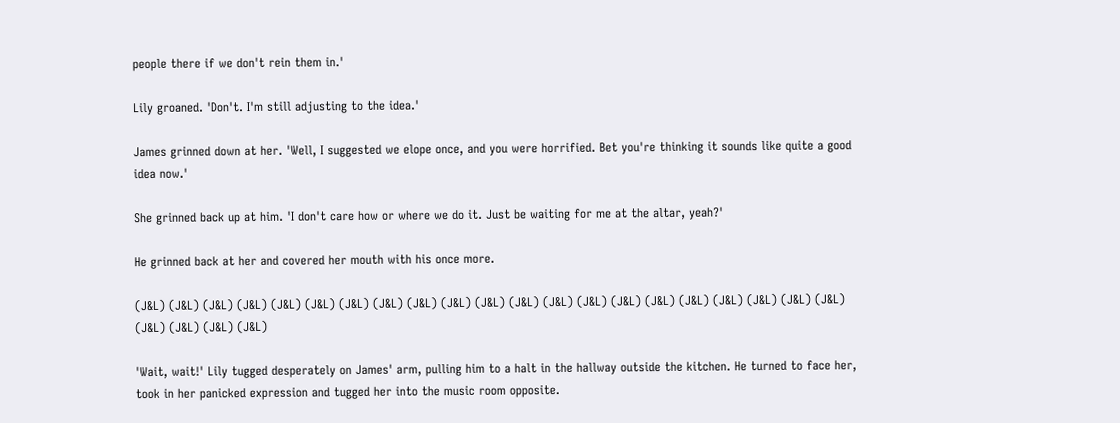people there if we don't rein them in.'

Lily groaned. 'Don't. I'm still adjusting to the idea.'

James grinned down at her. 'Well, I suggested we elope once, and you were horrified. Bet you're thinking it sounds like quite a good idea now.'

She grinned back up at him. 'I don't care how or where we do it. Just be waiting for me at the altar, yeah?'

He grinned back at her and covered her mouth with his once more.

(J&L) (J&L) (J&L) (J&L) (J&L) (J&L) (J&L) (J&L) (J&L) (J&L) (J&L) (J&L) (J&L) (J&L) (J&L) (J&L) (J&L) (J&L) (J&L) (J&L) (J&L) (J&L) (J&L) (J&L) (J&L)

'Wait, wait!' Lily tugged desperately on James' arm, pulling him to a halt in the hallway outside the kitchen. He turned to face her, took in her panicked expression and tugged her into the music room opposite.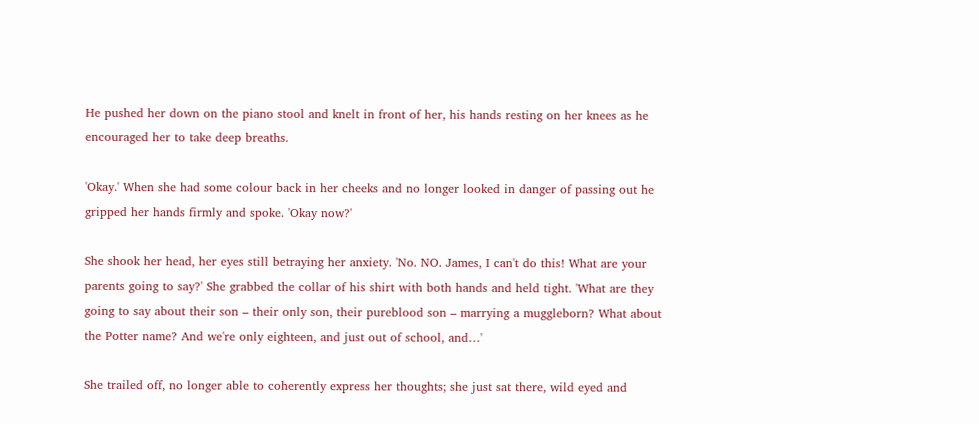He pushed her down on the piano stool and knelt in front of her, his hands resting on her knees as he encouraged her to take deep breaths.

'Okay.' When she had some colour back in her cheeks and no longer looked in danger of passing out he gripped her hands firmly and spoke. 'Okay now?'

She shook her head, her eyes still betraying her anxiety. 'No. NO. James, I can't do this! What are your parents going to say?' She grabbed the collar of his shirt with both hands and held tight. 'What are they going to say about their son – their only son, their pureblood son – marrying a muggleborn? What about the Potter name? And we're only eighteen, and just out of school, and…'

She trailed off, no longer able to coherently express her thoughts; she just sat there, wild eyed and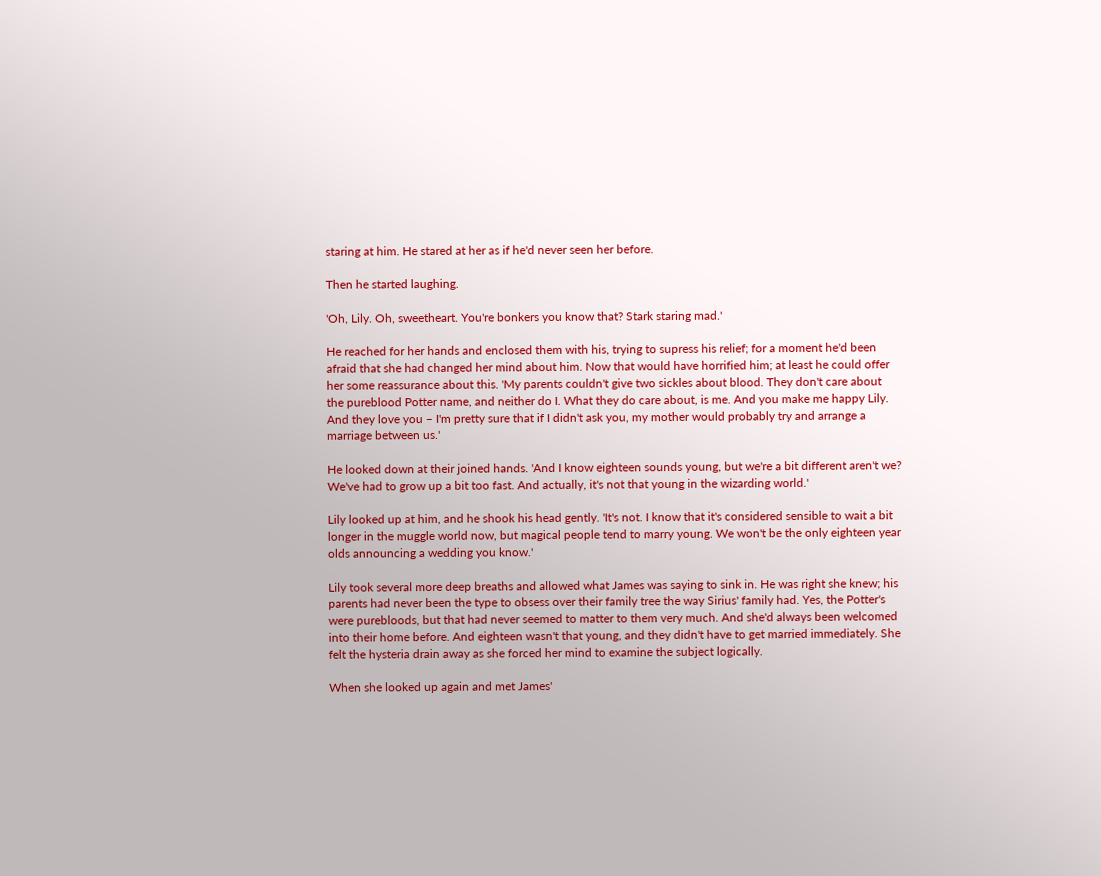staring at him. He stared at her as if he'd never seen her before.

Then he started laughing.

'Oh, Lily. Oh, sweetheart. You're bonkers you know that? Stark staring mad.'

He reached for her hands and enclosed them with his, trying to supress his relief; for a moment he'd been afraid that she had changed her mind about him. Now that would have horrified him; at least he could offer her some reassurance about this. 'My parents couldn't give two sickles about blood. They don't care about the pureblood Potter name, and neither do I. What they do care about, is me. And you make me happy Lily. And they love you – I'm pretty sure that if I didn't ask you, my mother would probably try and arrange a marriage between us.'

He looked down at their joined hands. 'And I know eighteen sounds young, but we're a bit different aren't we? We've had to grow up a bit too fast. And actually, it's not that young in the wizarding world.'

Lily looked up at him, and he shook his head gently. 'It's not. I know that it's considered sensible to wait a bit longer in the muggle world now, but magical people tend to marry young. We won't be the only eighteen year olds announcing a wedding you know.'

Lily took several more deep breaths and allowed what James was saying to sink in. He was right she knew; his parents had never been the type to obsess over their family tree the way Sirius' family had. Yes, the Potter's were purebloods, but that had never seemed to matter to them very much. And she'd always been welcomed into their home before. And eighteen wasn't that young, and they didn't have to get married immediately. She felt the hysteria drain away as she forced her mind to examine the subject logically.

When she looked up again and met James'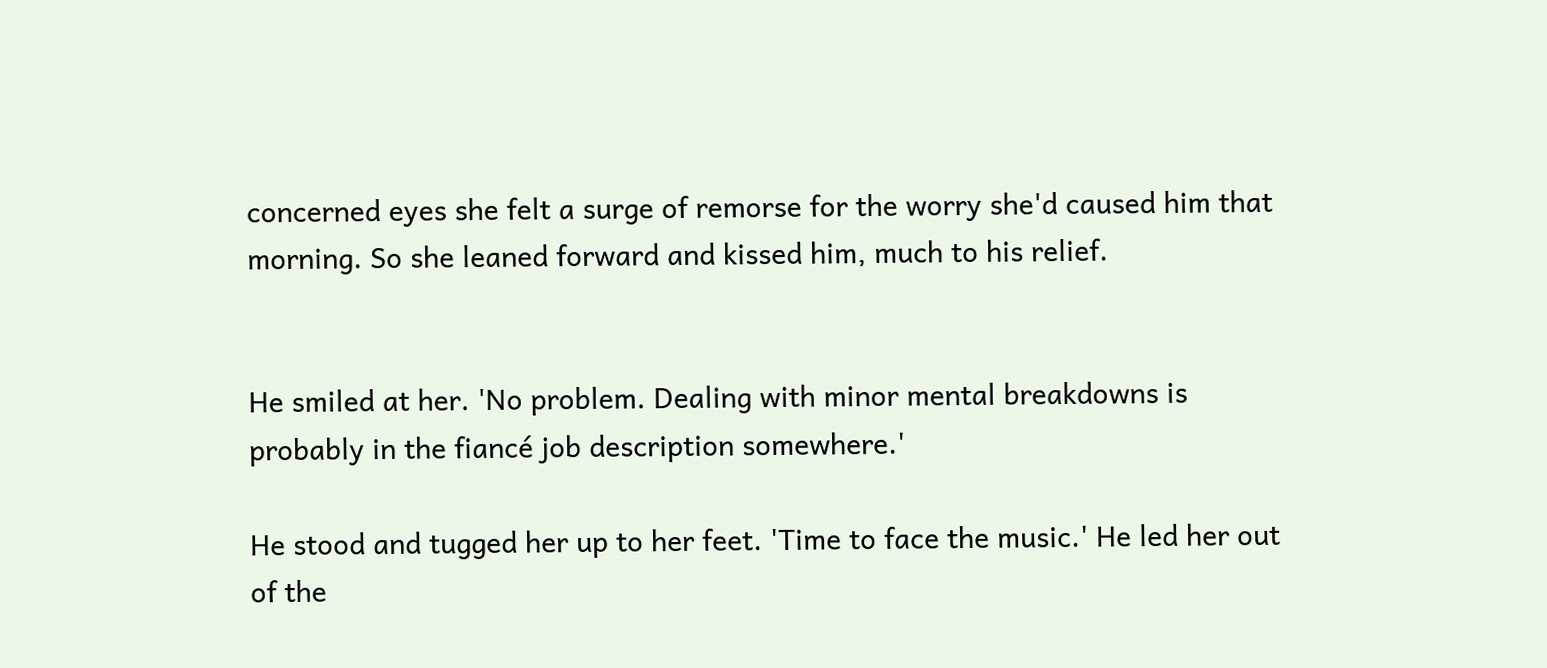concerned eyes she felt a surge of remorse for the worry she'd caused him that morning. So she leaned forward and kissed him, much to his relief.


He smiled at her. 'No problem. Dealing with minor mental breakdowns is probably in the fiancé job description somewhere.'

He stood and tugged her up to her feet. 'Time to face the music.' He led her out of the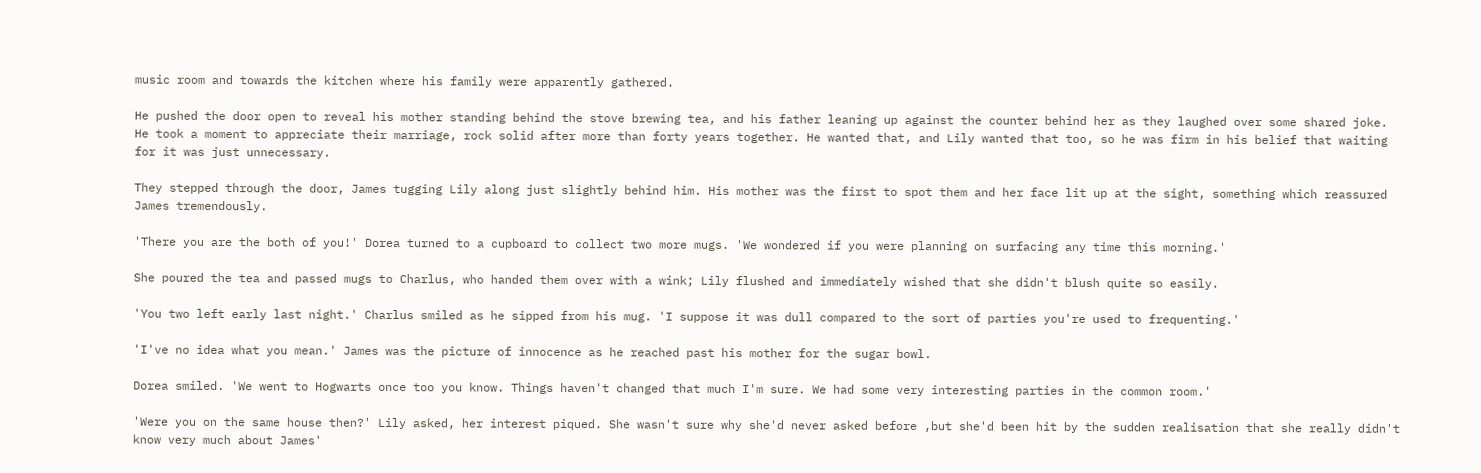music room and towards the kitchen where his family were apparently gathered.

He pushed the door open to reveal his mother standing behind the stove brewing tea, and his father leaning up against the counter behind her as they laughed over some shared joke. He took a moment to appreciate their marriage, rock solid after more than forty years together. He wanted that, and Lily wanted that too, so he was firm in his belief that waiting for it was just unnecessary.

They stepped through the door, James tugging Lily along just slightly behind him. His mother was the first to spot them and her face lit up at the sight, something which reassured James tremendously.

'There you are the both of you!' Dorea turned to a cupboard to collect two more mugs. 'We wondered if you were planning on surfacing any time this morning.'

She poured the tea and passed mugs to Charlus, who handed them over with a wink; Lily flushed and immediately wished that she didn't blush quite so easily.

'You two left early last night.' Charlus smiled as he sipped from his mug. 'I suppose it was dull compared to the sort of parties you're used to frequenting.'

'I've no idea what you mean.' James was the picture of innocence as he reached past his mother for the sugar bowl.

Dorea smiled. 'We went to Hogwarts once too you know. Things haven't changed that much I'm sure. We had some very interesting parties in the common room.'

'Were you on the same house then?' Lily asked, her interest piqued. She wasn't sure why she'd never asked before ,but she'd been hit by the sudden realisation that she really didn't know very much about James'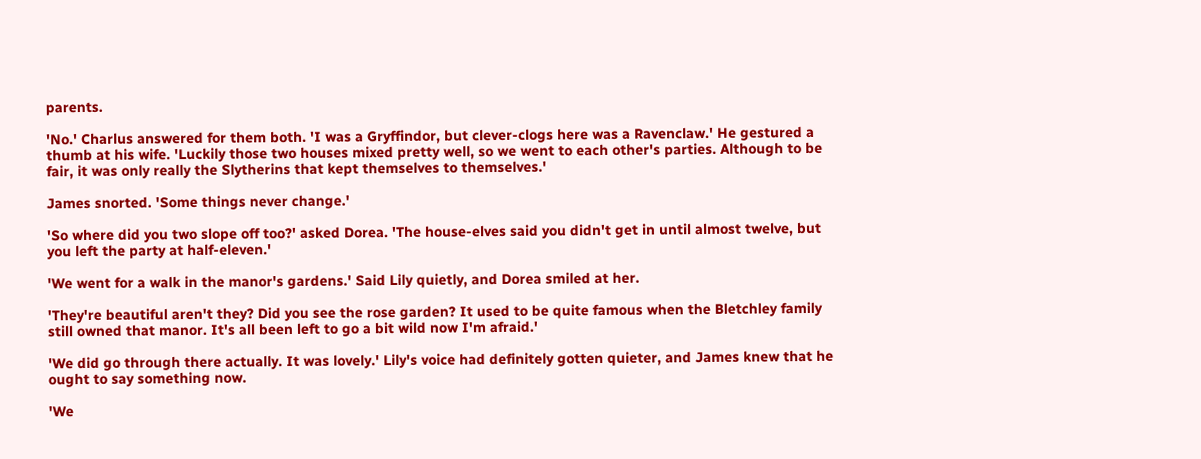parents.

'No.' Charlus answered for them both. 'I was a Gryffindor, but clever-clogs here was a Ravenclaw.' He gestured a thumb at his wife. 'Luckily those two houses mixed pretty well, so we went to each other's parties. Although to be fair, it was only really the Slytherins that kept themselves to themselves.'

James snorted. 'Some things never change.'

'So where did you two slope off too?' asked Dorea. 'The house-elves said you didn't get in until almost twelve, but you left the party at half-eleven.'

'We went for a walk in the manor's gardens.' Said Lily quietly, and Dorea smiled at her.

'They're beautiful aren't they? Did you see the rose garden? It used to be quite famous when the Bletchley family still owned that manor. It's all been left to go a bit wild now I'm afraid.'

'We did go through there actually. It was lovely.' Lily's voice had definitely gotten quieter, and James knew that he ought to say something now.

'We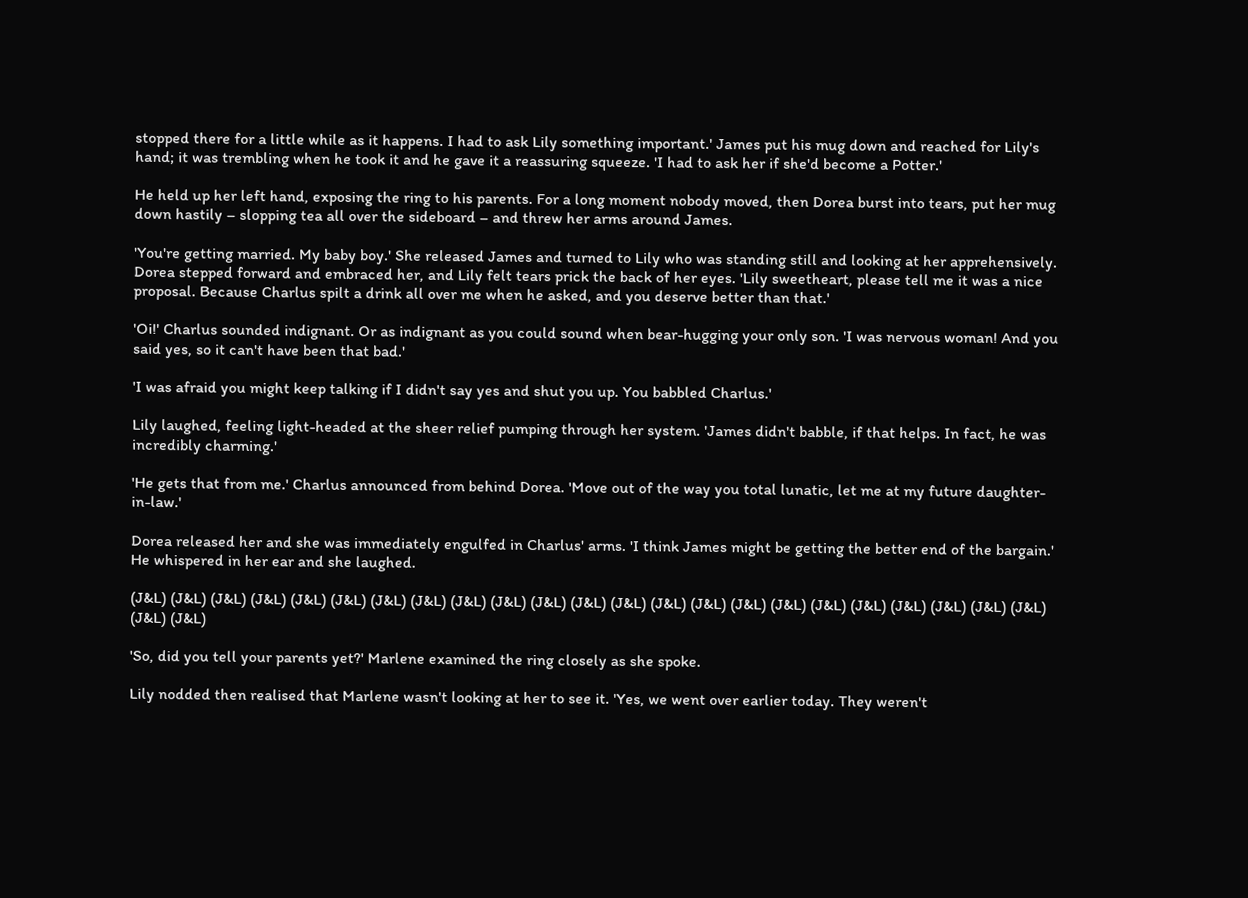stopped there for a little while as it happens. I had to ask Lily something important.' James put his mug down and reached for Lily's hand; it was trembling when he took it and he gave it a reassuring squeeze. 'I had to ask her if she'd become a Potter.'

He held up her left hand, exposing the ring to his parents. For a long moment nobody moved, then Dorea burst into tears, put her mug down hastily – slopping tea all over the sideboard – and threw her arms around James.

'You're getting married. My baby boy.' She released James and turned to Lily who was standing still and looking at her apprehensively. Dorea stepped forward and embraced her, and Lily felt tears prick the back of her eyes. 'Lily sweetheart, please tell me it was a nice proposal. Because Charlus spilt a drink all over me when he asked, and you deserve better than that.'

'Oi!' Charlus sounded indignant. Or as indignant as you could sound when bear-hugging your only son. 'I was nervous woman! And you said yes, so it can't have been that bad.'

'I was afraid you might keep talking if I didn't say yes and shut you up. You babbled Charlus.'

Lily laughed, feeling light-headed at the sheer relief pumping through her system. 'James didn't babble, if that helps. In fact, he was incredibly charming.'

'He gets that from me.' Charlus announced from behind Dorea. 'Move out of the way you total lunatic, let me at my future daughter-in-law.'

Dorea released her and she was immediately engulfed in Charlus' arms. 'I think James might be getting the better end of the bargain.' He whispered in her ear and she laughed.

(J&L) (J&L) (J&L) (J&L) (J&L) (J&L) (J&L) (J&L) (J&L) (J&L) (J&L) (J&L) (J&L) (J&L) (J&L) (J&L) (J&L) (J&L) (J&L) (J&L) (J&L) (J&L) (J&L) (J&L) (J&L)

'So, did you tell your parents yet?' Marlene examined the ring closely as she spoke.

Lily nodded then realised that Marlene wasn't looking at her to see it. 'Yes, we went over earlier today. They weren't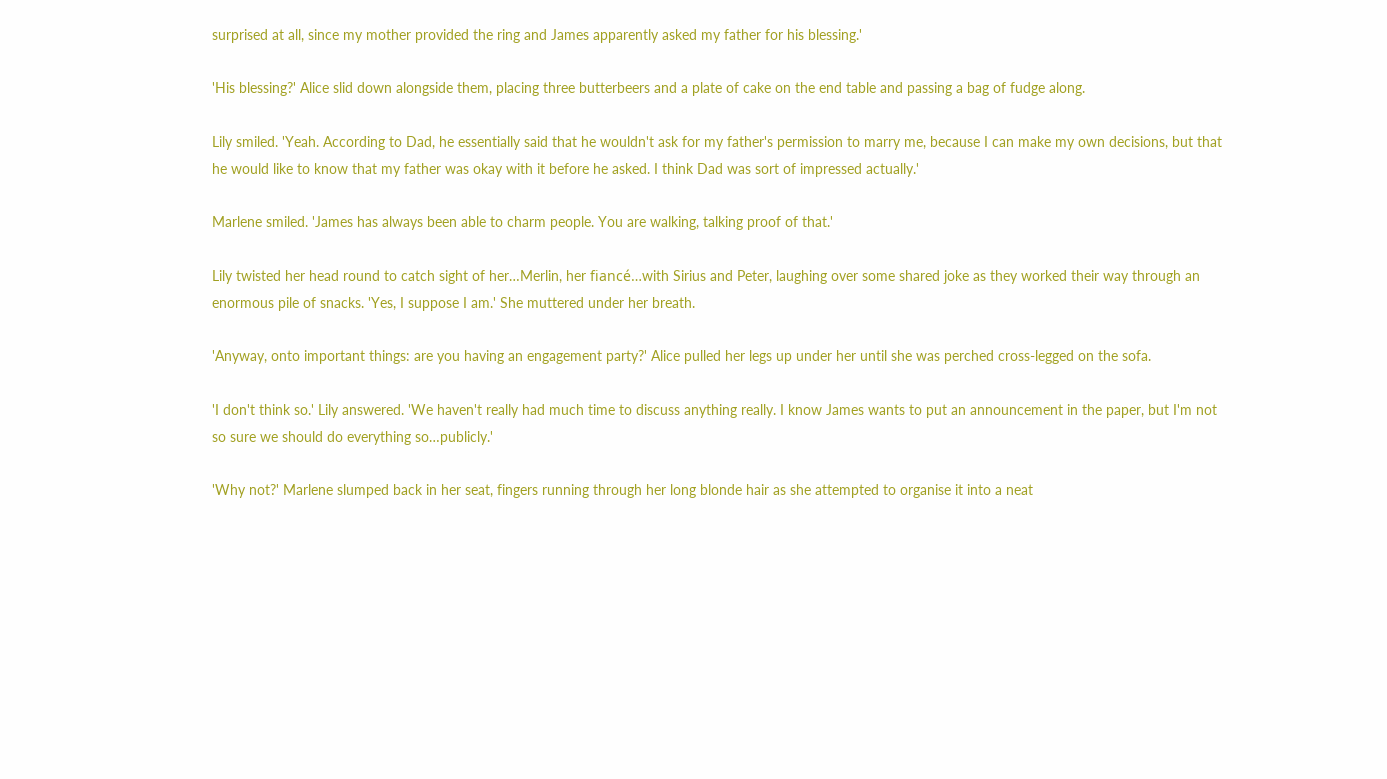surprised at all, since my mother provided the ring and James apparently asked my father for his blessing.'

'His blessing?' Alice slid down alongside them, placing three butterbeers and a plate of cake on the end table and passing a bag of fudge along.

Lily smiled. 'Yeah. According to Dad, he essentially said that he wouldn't ask for my father's permission to marry me, because I can make my own decisions, but that he would like to know that my father was okay with it before he asked. I think Dad was sort of impressed actually.'

Marlene smiled. 'James has always been able to charm people. You are walking, talking proof of that.'

Lily twisted her head round to catch sight of her…Merlin, her fiancé…with Sirius and Peter, laughing over some shared joke as they worked their way through an enormous pile of snacks. 'Yes, I suppose I am.' She muttered under her breath.

'Anyway, onto important things: are you having an engagement party?' Alice pulled her legs up under her until she was perched cross-legged on the sofa.

'I don't think so.' Lily answered. 'We haven't really had much time to discuss anything really. I know James wants to put an announcement in the paper, but I'm not so sure we should do everything so…publicly.'

'Why not?' Marlene slumped back in her seat, fingers running through her long blonde hair as she attempted to organise it into a neat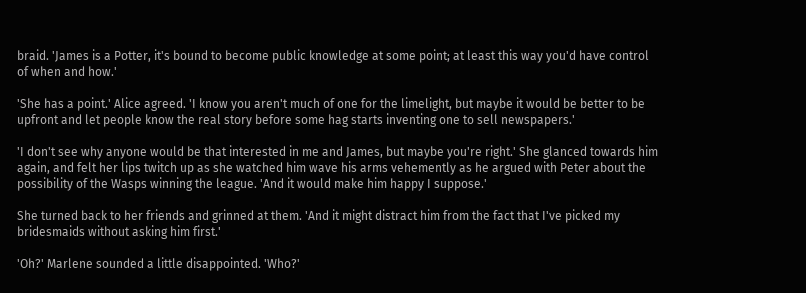braid. 'James is a Potter, it's bound to become public knowledge at some point; at least this way you'd have control of when and how.'

'She has a point.' Alice agreed. 'I know you aren't much of one for the limelight, but maybe it would be better to be upfront and let people know the real story before some hag starts inventing one to sell newspapers.'

'I don't see why anyone would be that interested in me and James, but maybe you're right.' She glanced towards him again, and felt her lips twitch up as she watched him wave his arms vehemently as he argued with Peter about the possibility of the Wasps winning the league. 'And it would make him happy I suppose.'

She turned back to her friends and grinned at them. 'And it might distract him from the fact that I've picked my bridesmaids without asking him first.'

'Oh?' Marlene sounded a little disappointed. 'Who?'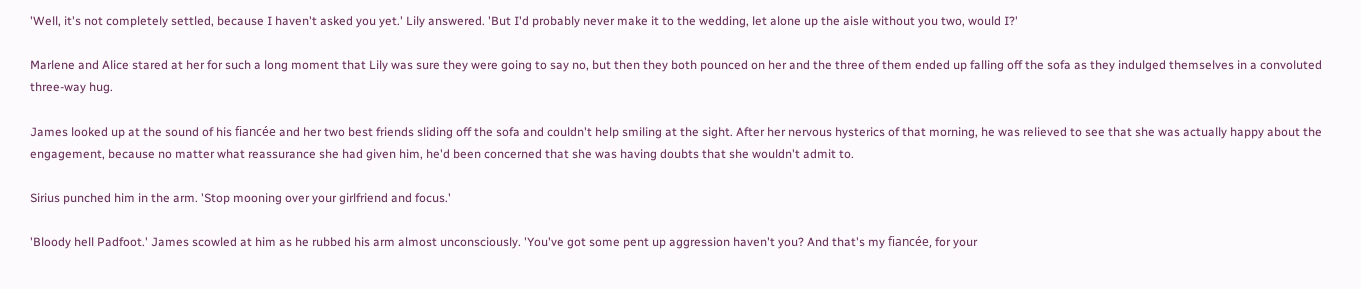'Well, it's not completely settled, because I haven't asked you yet.' Lily answered. 'But I'd probably never make it to the wedding, let alone up the aisle without you two, would I?'

Marlene and Alice stared at her for such a long moment that Lily was sure they were going to say no, but then they both pounced on her and the three of them ended up falling off the sofa as they indulged themselves in a convoluted three-way hug.

James looked up at the sound of his fiancée and her two best friends sliding off the sofa and couldn't help smiling at the sight. After her nervous hysterics of that morning, he was relieved to see that she was actually happy about the engagement, because no matter what reassurance she had given him, he'd been concerned that she was having doubts that she wouldn't admit to.

Sirius punched him in the arm. 'Stop mooning over your girlfriend and focus.'

'Bloody hell Padfoot.' James scowled at him as he rubbed his arm almost unconsciously. 'You've got some pent up aggression haven't you? And that's my fiancée, for your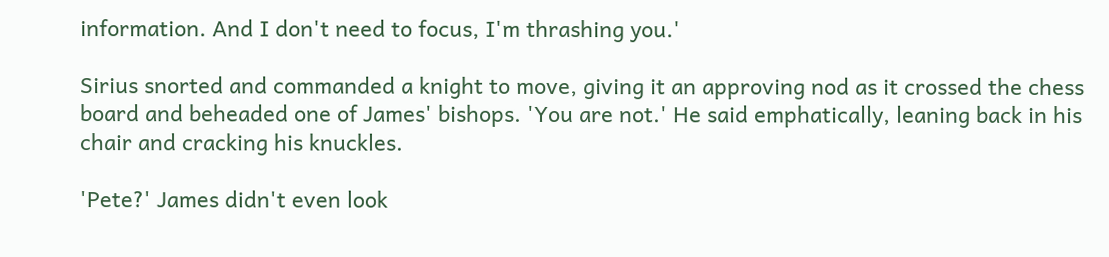information. And I don't need to focus, I'm thrashing you.'

Sirius snorted and commanded a knight to move, giving it an approving nod as it crossed the chess board and beheaded one of James' bishops. 'You are not.' He said emphatically, leaning back in his chair and cracking his knuckles.

'Pete?' James didn't even look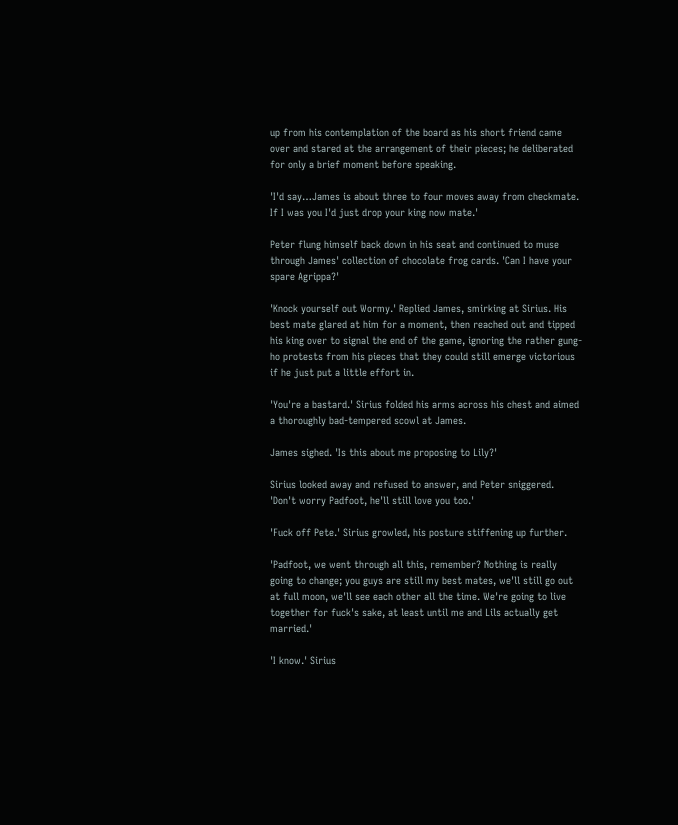up from his contemplation of the board as his short friend came over and stared at the arrangement of their pieces; he deliberated for only a brief moment before speaking.

'I'd say…James is about three to four moves away from checkmate. If I was you I'd just drop your king now mate.'

Peter flung himself back down in his seat and continued to muse through James' collection of chocolate frog cards. 'Can I have your spare Agrippa?'

'Knock yourself out Wormy.' Replied James, smirking at Sirius. His best mate glared at him for a moment, then reached out and tipped his king over to signal the end of the game, ignoring the rather gung-ho protests from his pieces that they could still emerge victorious if he just put a little effort in.

'You're a bastard.' Sirius folded his arms across his chest and aimed a thoroughly bad-tempered scowl at James.

James sighed. 'Is this about me proposing to Lily?'

Sirius looked away and refused to answer, and Peter sniggered. 'Don't worry Padfoot, he'll still love you too.'

'Fuck off Pete.' Sirius growled, his posture stiffening up further.

'Padfoot, we went through all this, remember? Nothing is really going to change; you guys are still my best mates, we'll still go out at full moon, we'll see each other all the time. We're going to live together for fuck's sake, at least until me and Lils actually get married.'

'I know.' Sirius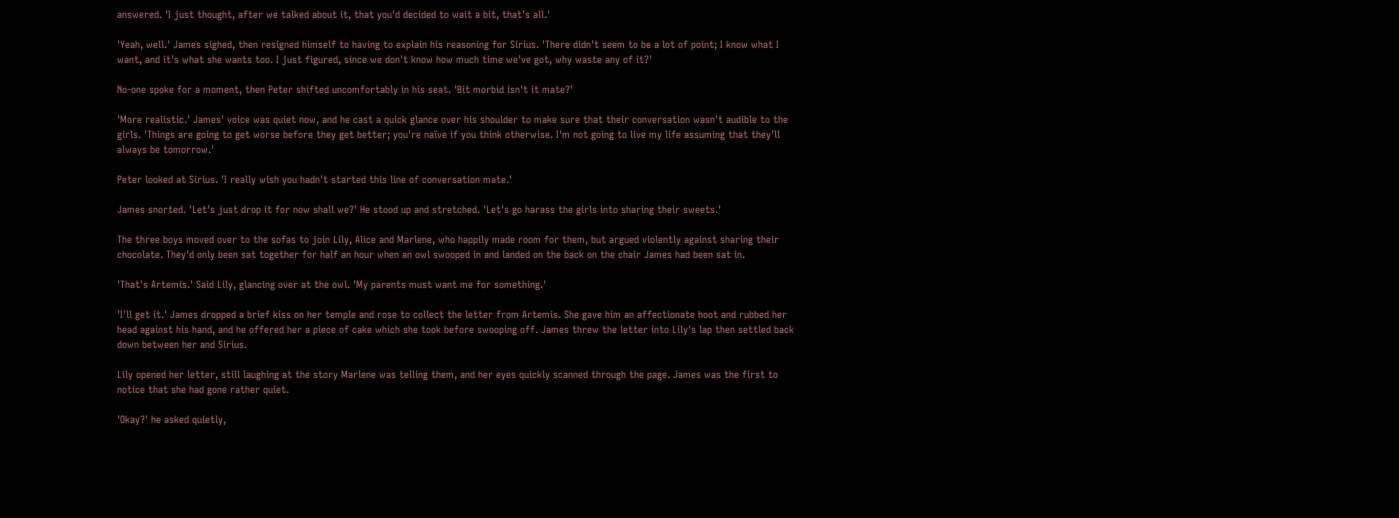answered. 'I just thought, after we talked about it, that you'd decided to wait a bit, that's all.'

'Yeah, well.' James sighed, then resigned himself to having to explain his reasoning for Sirius. 'There didn't seem to be a lot of point; I know what I want, and it's what she wants too. I just figured, since we don't know how much time we've got, why waste any of it?'

No-one spoke for a moment, then Peter shifted uncomfortably in his seat. 'Bit morbid isn't it mate?'

'More realistic.' James' voice was quiet now, and he cast a quick glance over his shoulder to make sure that their conversation wasn't audible to the girls. 'Things are going to get worse before they get better; you're naïve if you think otherwise. I'm not going to live my life assuming that they'll always be tomorrow.'

Peter looked at Sirius. 'I really wish you hadn't started this line of conversation mate.'

James snorted. 'Let's just drop it for now shall we?' He stood up and stretched. 'Let's go harass the girls into sharing their sweets.'

The three boys moved over to the sofas to join Lily, Alice and Marlene, who happily made room for them, but argued violently against sharing their chocolate. They'd only been sat together for half an hour when an owl swooped in and landed on the back on the chair James had been sat in.

'That's Artemis.' Said Lily, glancing over at the owl. 'My parents must want me for something.'

'I'll get it.' James dropped a brief kiss on her temple and rose to collect the letter from Artemis. She gave him an affectionate hoot and rubbed her head against his hand, and he offered her a piece of cake which she took before swooping off. James threw the letter into Lily's lap then settled back down between her and Sirius.

Lily opened her letter, still laughing at the story Marlene was telling them, and her eyes quickly scanned through the page. James was the first to notice that she had gone rather quiet.

'Okay?' he asked quietly,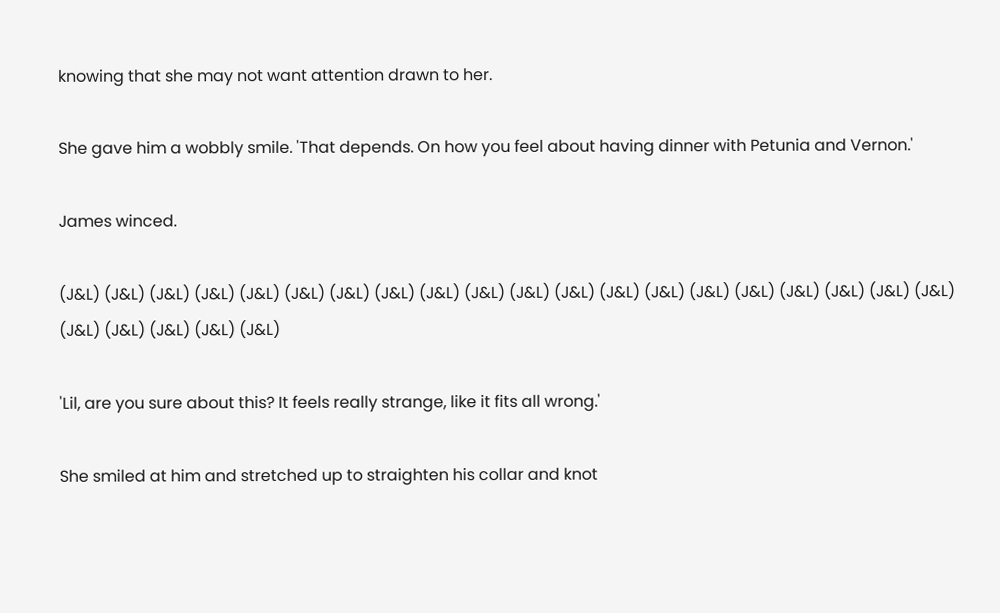knowing that she may not want attention drawn to her.

She gave him a wobbly smile. 'That depends. On how you feel about having dinner with Petunia and Vernon.'

James winced.

(J&L) (J&L) (J&L) (J&L) (J&L) (J&L) (J&L) (J&L) (J&L) (J&L) (J&L) (J&L) (J&L) (J&L) (J&L) (J&L) (J&L) (J&L) (J&L) (J&L) (J&L) (J&L) (J&L) (J&L) (J&L)

'Lil, are you sure about this? It feels really strange, like it fits all wrong.'

She smiled at him and stretched up to straighten his collar and knot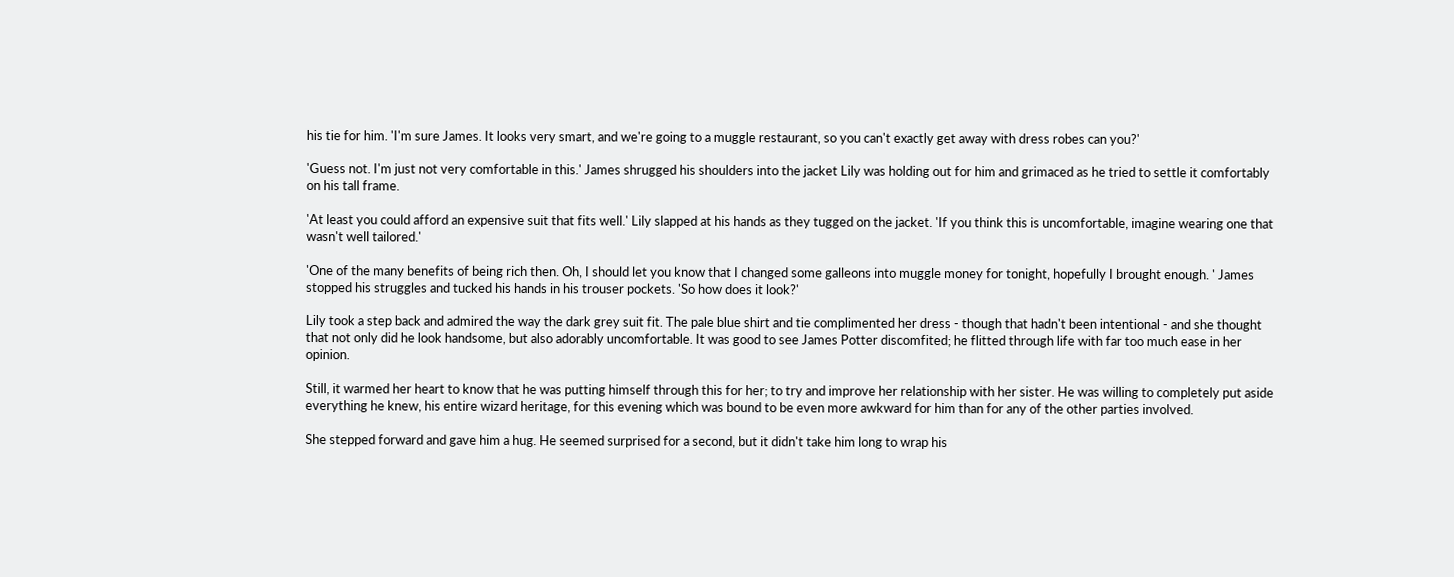his tie for him. 'I'm sure James. It looks very smart, and we're going to a muggle restaurant, so you can't exactly get away with dress robes can you?'

'Guess not. I'm just not very comfortable in this.' James shrugged his shoulders into the jacket Lily was holding out for him and grimaced as he tried to settle it comfortably on his tall frame.

'At least you could afford an expensive suit that fits well.' Lily slapped at his hands as they tugged on the jacket. 'If you think this is uncomfortable, imagine wearing one that wasn't well tailored.'

'One of the many benefits of being rich then. Oh, I should let you know that I changed some galleons into muggle money for tonight, hopefully I brought enough. ' James stopped his struggles and tucked his hands in his trouser pockets. 'So how does it look?'

Lily took a step back and admired the way the dark grey suit fit. The pale blue shirt and tie complimented her dress - though that hadn't been intentional - and she thought that not only did he look handsome, but also adorably uncomfortable. It was good to see James Potter discomfited; he flitted through life with far too much ease in her opinion.

Still, it warmed her heart to know that he was putting himself through this for her; to try and improve her relationship with her sister. He was willing to completely put aside everything he knew, his entire wizard heritage, for this evening which was bound to be even more awkward for him than for any of the other parties involved.

She stepped forward and gave him a hug. He seemed surprised for a second, but it didn't take him long to wrap his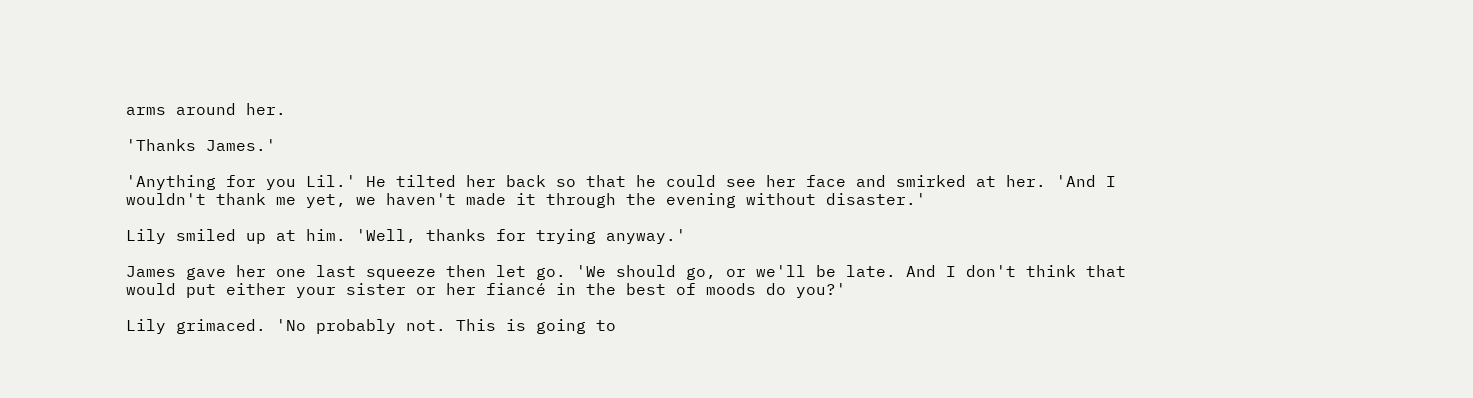arms around her.

'Thanks James.'

'Anything for you Lil.' He tilted her back so that he could see her face and smirked at her. 'And I wouldn't thank me yet, we haven't made it through the evening without disaster.'

Lily smiled up at him. 'Well, thanks for trying anyway.'

James gave her one last squeeze then let go. 'We should go, or we'll be late. And I don't think that would put either your sister or her fiancé in the best of moods do you?'

Lily grimaced. 'No probably not. This is going to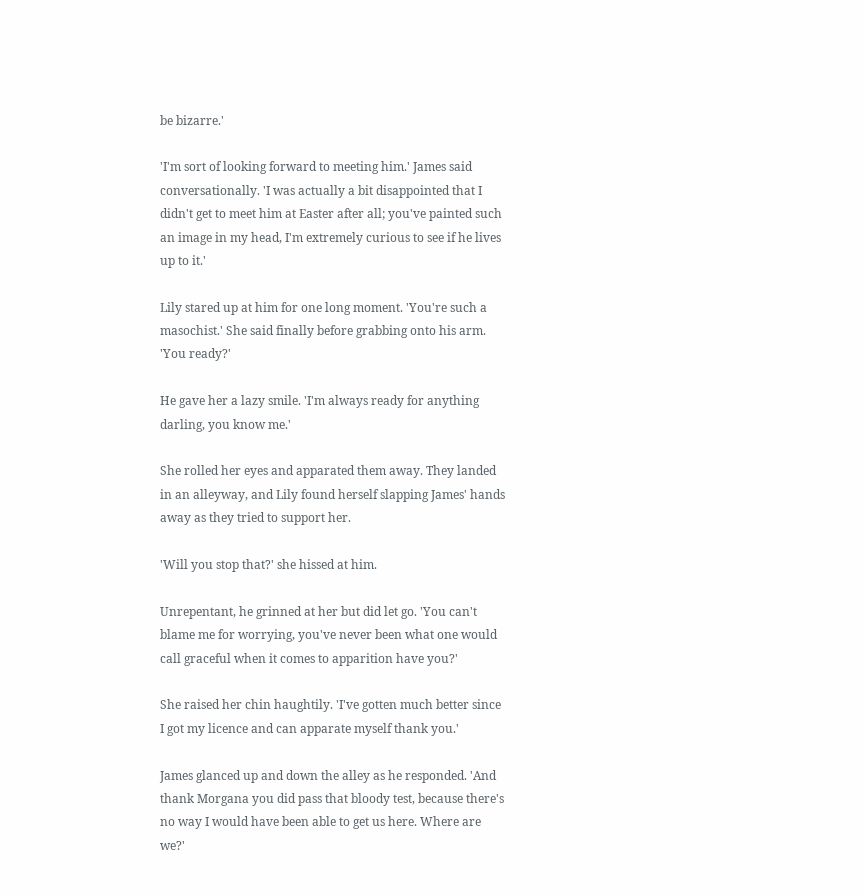be bizarre.'

'I'm sort of looking forward to meeting him.' James said conversationally. 'I was actually a bit disappointed that I didn't get to meet him at Easter after all; you've painted such an image in my head, I'm extremely curious to see if he lives up to it.'

Lily stared up at him for one long moment. 'You're such a masochist.' She said finally before grabbing onto his arm. 'You ready?'

He gave her a lazy smile. 'I'm always ready for anything darling, you know me.'

She rolled her eyes and apparated them away. They landed in an alleyway, and Lily found herself slapping James' hands away as they tried to support her.

'Will you stop that?' she hissed at him.

Unrepentant, he grinned at her but did let go. 'You can't blame me for worrying, you've never been what one would call graceful when it comes to apparition have you?'

She raised her chin haughtily. 'I've gotten much better since I got my licence and can apparate myself thank you.'

James glanced up and down the alley as he responded. 'And thank Morgana you did pass that bloody test, because there's no way I would have been able to get us here. Where are we?'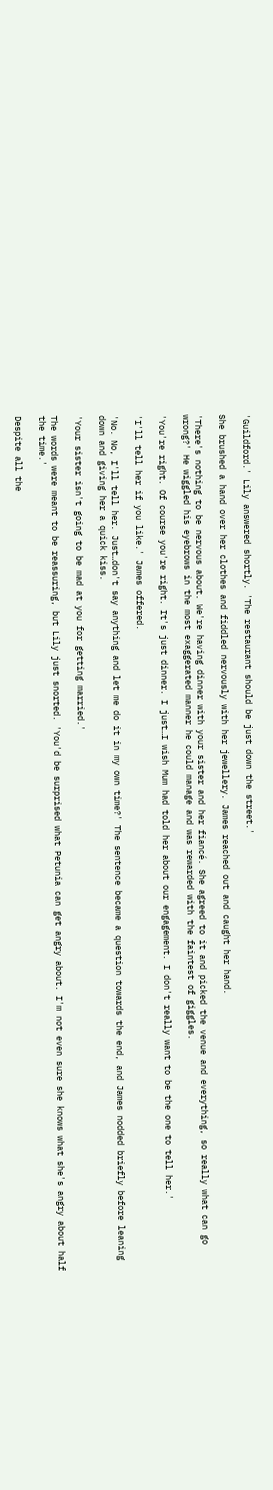'Guildford.' Lily answered shortly. 'The restaurant should be just down the street.'

She brushed a hand over her clothes and fiddled nervously with her jewellery. James reached out and caught her hand.

'There's nothing to be nervous about. We're having dinner with your sister and her fiancé. She agreed to it and picked the venue and everything, so really what can go wrong?' He wiggled his eyebrows in the most exaggerated manner he could manage and was rewarded with the faintest of giggles.

'You're right. Of course you're right. It's just dinner. I just…I wish Mum had told her about our engagement. I don't really want to be the one to tell her.'

'I'll tell her if you like.' James offered.

'No. No, I'll tell her. Just…don't say anything and let me do it in my own time?' The sentence became a question towards the end, and James nodded briefly before leaning down and giving her a quick kiss.

'Your sister isn't going to be mad at you for getting married.'

The words were meant to be reassuring, but Lily just snorted. 'You'd be surprised what Petunia can get angry about. I'm not even sure she knows what she's angry about half the time.'

Despite all the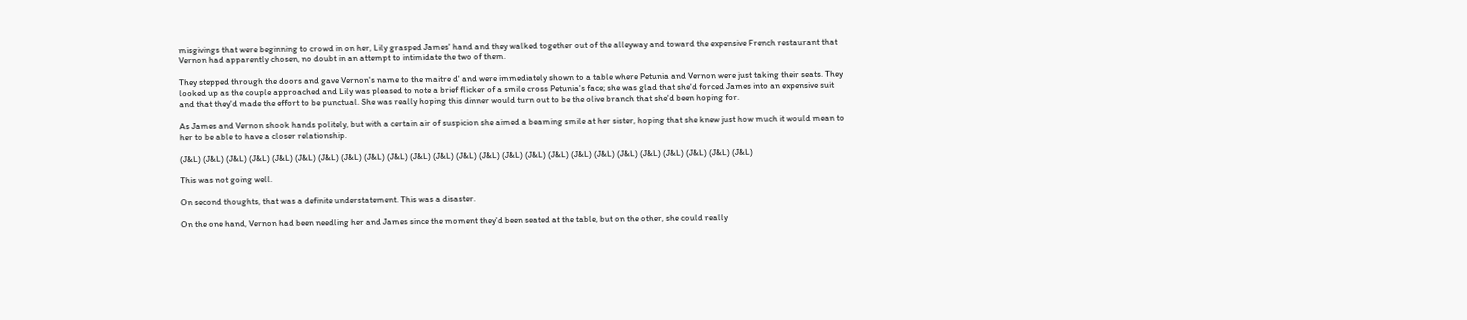misgivings that were beginning to crowd in on her, Lily grasped James' hand and they walked together out of the alleyway and toward the expensive French restaurant that Vernon had apparently chosen, no doubt in an attempt to intimidate the two of them.

They stepped through the doors and gave Vernon's name to the maitre d' and were immediately shown to a table where Petunia and Vernon were just taking their seats. They looked up as the couple approached and Lily was pleased to note a brief flicker of a smile cross Petunia's face; she was glad that she'd forced James into an expensive suit and that they'd made the effort to be punctual. She was really hoping this dinner would turn out to be the olive branch that she'd been hoping for.

As James and Vernon shook hands politely, but with a certain air of suspicion she aimed a beaming smile at her sister, hoping that she knew just how much it would mean to her to be able to have a closer relationship.

(J&L) (J&L) (J&L) (J&L) (J&L) (J&L) (J&L) (J&L) (J&L) (J&L) (J&L) (J&L) (J&L) (J&L) (J&L) (J&L) (J&L) (J&L) (J&L) (J&L) (J&L) (J&L) (J&L) (J&L) (J&L)

This was not going well.

On second thoughts, that was a definite understatement. This was a disaster.

On the one hand, Vernon had been needling her and James since the moment they'd been seated at the table, but on the other, she could really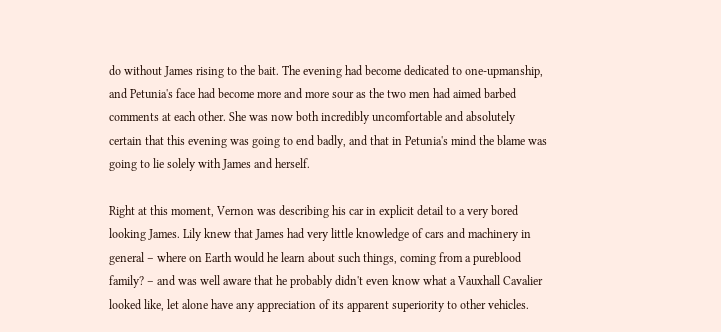do without James rising to the bait. The evening had become dedicated to one-upmanship, and Petunia's face had become more and more sour as the two men had aimed barbed comments at each other. She was now both incredibly uncomfortable and absolutely certain that this evening was going to end badly, and that in Petunia's mind the blame was going to lie solely with James and herself.

Right at this moment, Vernon was describing his car in explicit detail to a very bored looking James. Lily knew that James had very little knowledge of cars and machinery in general – where on Earth would he learn about such things, coming from a pureblood family? – and was well aware that he probably didn't even know what a Vauxhall Cavalier looked like, let alone have any appreciation of its apparent superiority to other vehicles.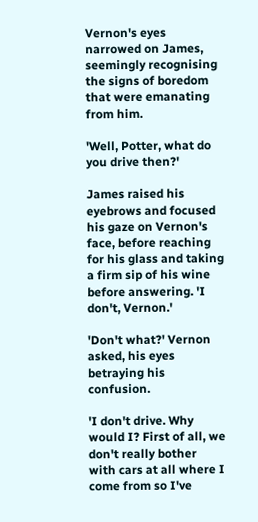Vernon's eyes narrowed on James, seemingly recognising the signs of boredom that were emanating from him.

'Well, Potter, what do you drive then?'

James raised his eyebrows and focused his gaze on Vernon's face, before reaching for his glass and taking a firm sip of his wine before answering. 'I don't, Vernon.'

'Don't what?' Vernon asked, his eyes betraying his confusion.

'I don't drive. Why would I? First of all, we don't really bother with cars at all where I come from so I've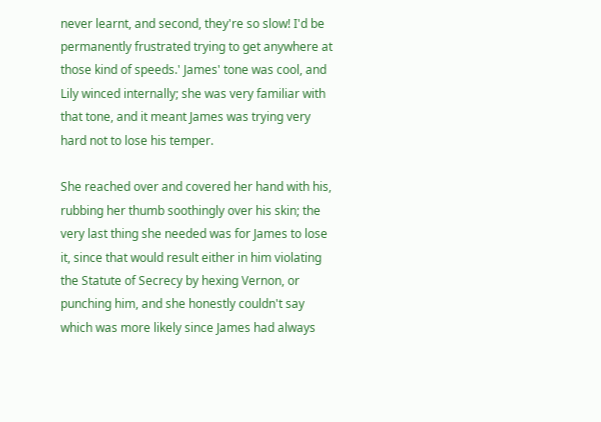never learnt, and second, they're so slow! I'd be permanently frustrated trying to get anywhere at those kind of speeds.' James' tone was cool, and Lily winced internally; she was very familiar with that tone, and it meant James was trying very hard not to lose his temper.

She reached over and covered her hand with his, rubbing her thumb soothingly over his skin; the very last thing she needed was for James to lose it, since that would result either in him violating the Statute of Secrecy by hexing Vernon, or punching him, and she honestly couldn't say which was more likely since James had always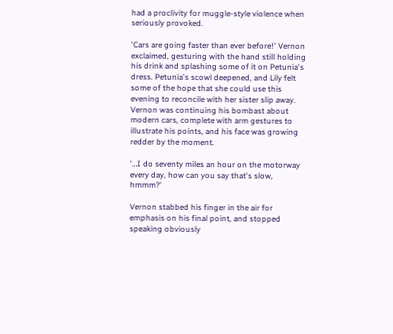had a proclivity for muggle-style violence when seriously provoked.

'Cars are going faster than ever before!' Vernon exclaimed, gesturing with the hand still holding his drink and splashing some of it on Petunia's dress. Petunia's scowl deepened, and Lily felt some of the hope that she could use this evening to reconcile with her sister slip away. Vernon was continuing his bombast about modern cars, complete with arm gestures to illustrate his points, and his face was growing redder by the moment.

'…I do seventy miles an hour on the motorway every day, how can you say that's slow, hmmm?'

Vernon stabbed his finger in the air for emphasis on his final point, and stopped speaking obviously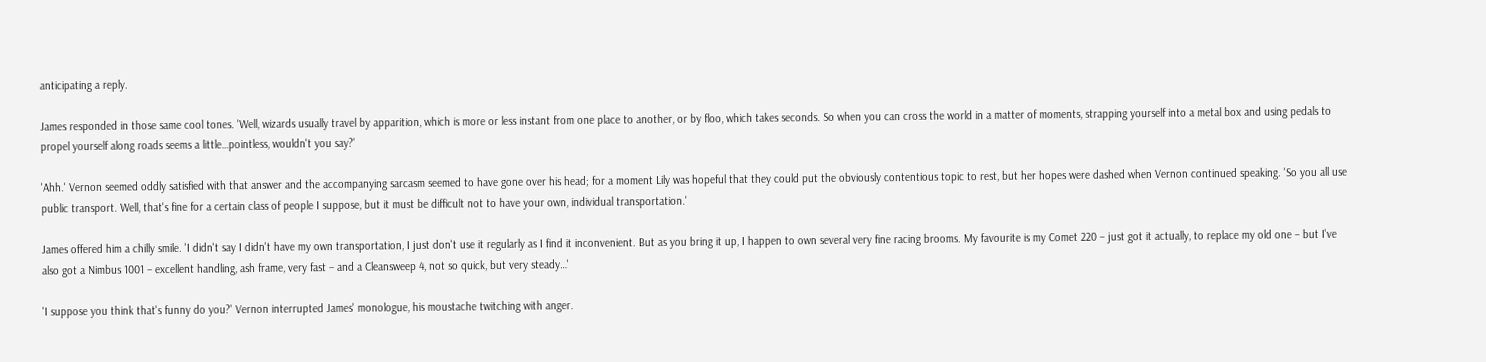anticipating a reply.

James responded in those same cool tones. 'Well, wizards usually travel by apparition, which is more or less instant from one place to another, or by floo, which takes seconds. So when you can cross the world in a matter of moments, strapping yourself into a metal box and using pedals to propel yourself along roads seems a little…pointless, wouldn't you say?'

'Ahh.' Vernon seemed oddly satisfied with that answer and the accompanying sarcasm seemed to have gone over his head; for a moment Lily was hopeful that they could put the obviously contentious topic to rest, but her hopes were dashed when Vernon continued speaking. 'So you all use public transport. Well, that's fine for a certain class of people I suppose, but it must be difficult not to have your own, individual transportation.'

James offered him a chilly smile. 'I didn't say I didn't have my own transportation, I just don't use it regularly as I find it inconvenient. But as you bring it up, I happen to own several very fine racing brooms. My favourite is my Comet 220 – just got it actually, to replace my old one – but I've also got a Nimbus 1001 – excellent handling, ash frame, very fast – and a Cleansweep 4, not so quick, but very steady…'

'I suppose you think that's funny do you?' Vernon interrupted James' monologue, his moustache twitching with anger.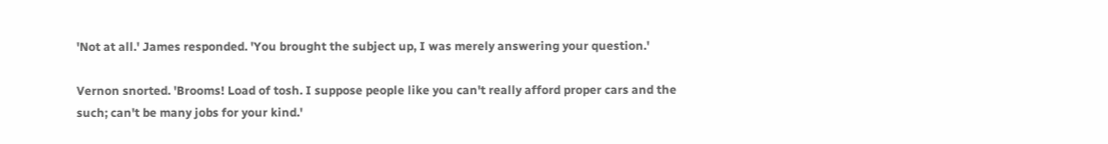'Not at all.' James responded. 'You brought the subject up, I was merely answering your question.'

Vernon snorted. 'Brooms! Load of tosh. I suppose people like you can't really afford proper cars and the such; can't be many jobs for your kind.'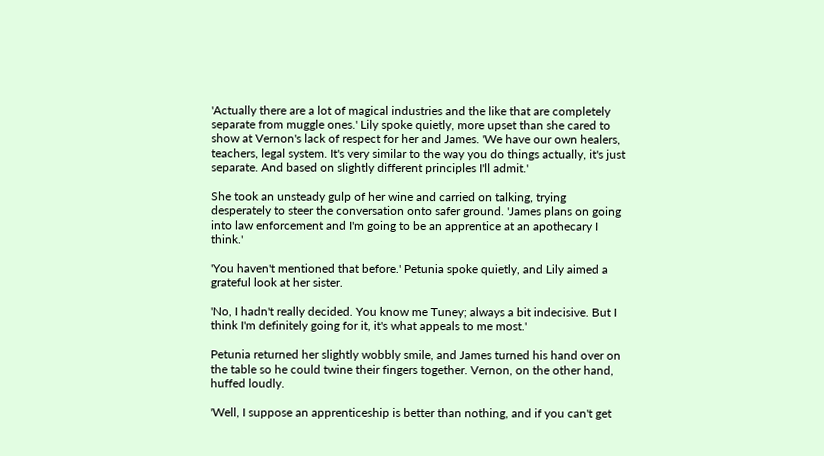'Actually there are a lot of magical industries and the like that are completely separate from muggle ones.' Lily spoke quietly, more upset than she cared to show at Vernon's lack of respect for her and James. 'We have our own healers, teachers, legal system. It's very similar to the way you do things actually, it's just separate. And based on slightly different principles I'll admit.'

She took an unsteady gulp of her wine and carried on talking, trying desperately to steer the conversation onto safer ground. 'James plans on going into law enforcement and I'm going to be an apprentice at an apothecary I think.'

'You haven't mentioned that before.' Petunia spoke quietly, and Lily aimed a grateful look at her sister.

'No, I hadn't really decided. You know me Tuney; always a bit indecisive. But I think I'm definitely going for it, it's what appeals to me most.'

Petunia returned her slightly wobbly smile, and James turned his hand over on the table so he could twine their fingers together. Vernon, on the other hand, huffed loudly.

'Well, I suppose an apprenticeship is better than nothing, and if you can't get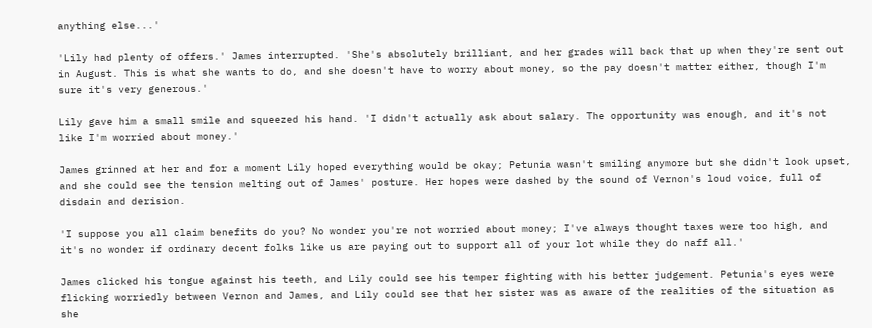anything else...'

'Lily had plenty of offers.' James interrupted. 'She's absolutely brilliant, and her grades will back that up when they're sent out in August. This is what she wants to do, and she doesn't have to worry about money, so the pay doesn't matter either, though I'm sure it's very generous.'

Lily gave him a small smile and squeezed his hand. 'I didn't actually ask about salary. The opportunity was enough, and it's not like I'm worried about money.'

James grinned at her and for a moment Lily hoped everything would be okay; Petunia wasn't smiling anymore but she didn't look upset, and she could see the tension melting out of James' posture. Her hopes were dashed by the sound of Vernon's loud voice, full of disdain and derision.

'I suppose you all claim benefits do you? No wonder you're not worried about money; I've always thought taxes were too high, and it's no wonder if ordinary decent folks like us are paying out to support all of your lot while they do naff all.'

James clicked his tongue against his teeth, and Lily could see his temper fighting with his better judgement. Petunia's eyes were flicking worriedly between Vernon and James, and Lily could see that her sister was as aware of the realities of the situation as she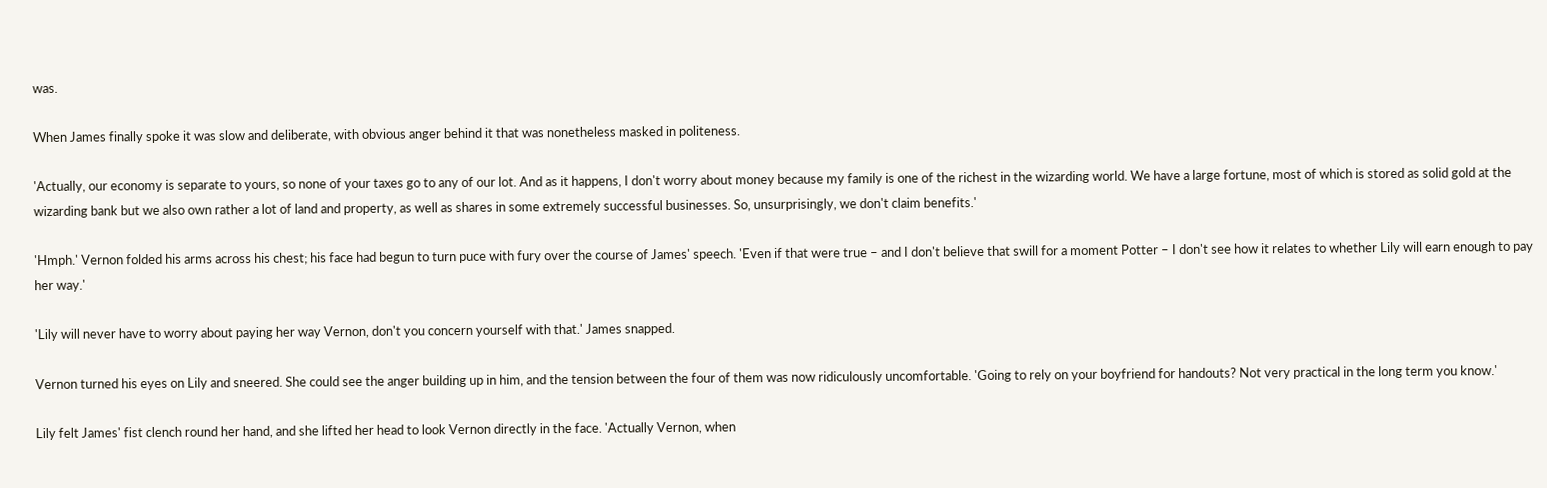was.

When James finally spoke it was slow and deliberate, with obvious anger behind it that was nonetheless masked in politeness.

'Actually, our economy is separate to yours, so none of your taxes go to any of our lot. And as it happens, I don't worry about money because my family is one of the richest in the wizarding world. We have a large fortune, most of which is stored as solid gold at the wizarding bank but we also own rather a lot of land and property, as well as shares in some extremely successful businesses. So, unsurprisingly, we don't claim benefits.'

'Hmph.' Vernon folded his arms across his chest; his face had begun to turn puce with fury over the course of James' speech. 'Even if that were true – and I don't believe that swill for a moment Potter – I don't see how it relates to whether Lily will earn enough to pay her way.'

'Lily will never have to worry about paying her way Vernon, don't you concern yourself with that.' James snapped.

Vernon turned his eyes on Lily and sneered. She could see the anger building up in him, and the tension between the four of them was now ridiculously uncomfortable. 'Going to rely on your boyfriend for handouts? Not very practical in the long term you know.'

Lily felt James' fist clench round her hand, and she lifted her head to look Vernon directly in the face. 'Actually Vernon, when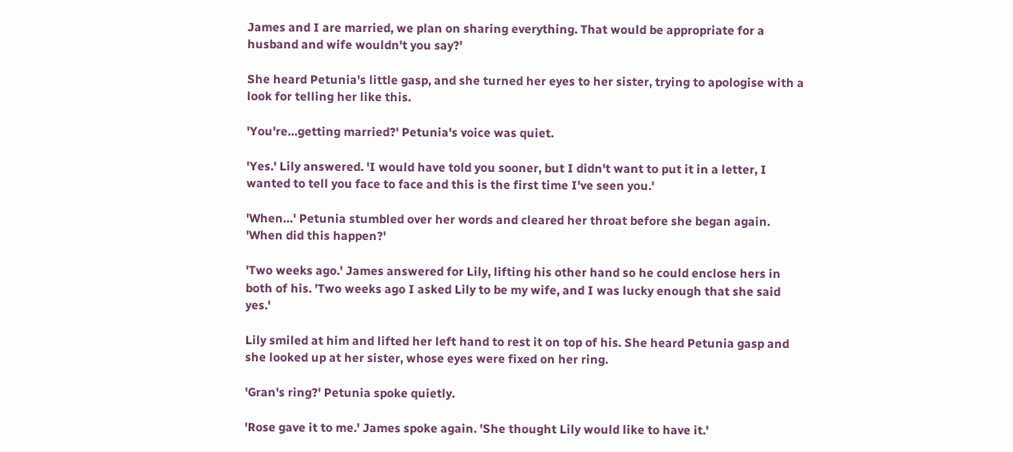James and I are married, we plan on sharing everything. That would be appropriate for a husband and wife wouldn't you say?'

She heard Petunia's little gasp, and she turned her eyes to her sister, trying to apologise with a look for telling her like this.

'You're…getting married?' Petunia's voice was quiet.

'Yes.' Lily answered. 'I would have told you sooner, but I didn't want to put it in a letter, I wanted to tell you face to face and this is the first time I've seen you.'

'When…' Petunia stumbled over her words and cleared her throat before she began again. 'When did this happen?'

'Two weeks ago.' James answered for Lily, lifting his other hand so he could enclose hers in both of his. 'Two weeks ago I asked Lily to be my wife, and I was lucky enough that she said yes.'

Lily smiled at him and lifted her left hand to rest it on top of his. She heard Petunia gasp and she looked up at her sister, whose eyes were fixed on her ring.

'Gran's ring?' Petunia spoke quietly.

'Rose gave it to me.' James spoke again. 'She thought Lily would like to have it.'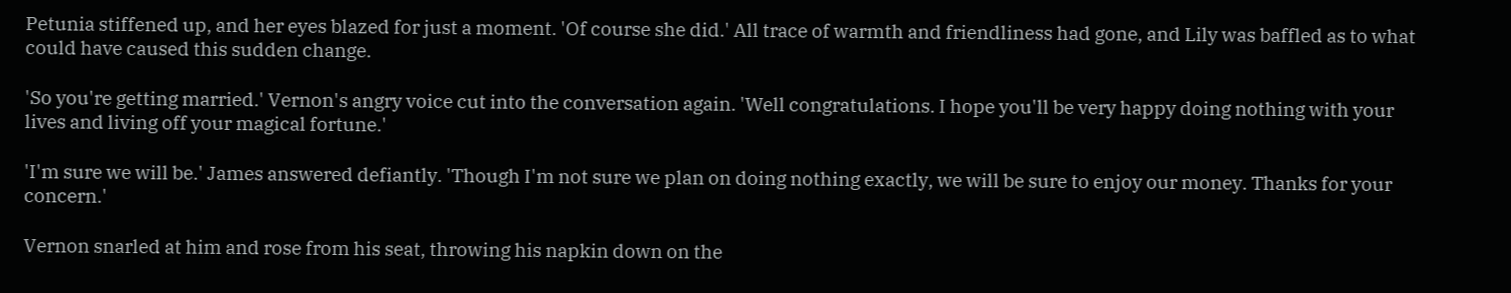Petunia stiffened up, and her eyes blazed for just a moment. 'Of course she did.' All trace of warmth and friendliness had gone, and Lily was baffled as to what could have caused this sudden change.

'So you're getting married.' Vernon's angry voice cut into the conversation again. 'Well congratulations. I hope you'll be very happy doing nothing with your lives and living off your magical fortune.'

'I'm sure we will be.' James answered defiantly. 'Though I'm not sure we plan on doing nothing exactly, we will be sure to enjoy our money. Thanks for your concern.'

Vernon snarled at him and rose from his seat, throwing his napkin down on the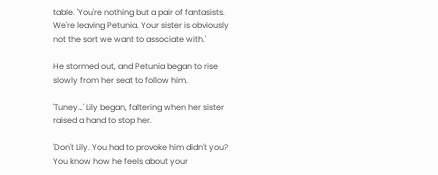table. 'You're nothing but a pair of fantasists. We're leaving Petunia. Your sister is obviously not the sort we want to associate with.'

He stormed out, and Petunia began to rise slowly from her seat to follow him.

'Tuney…' Lily began, faltering when her sister raised a hand to stop her.

'Don't Lily. You had to provoke him didn't you? You know how he feels about your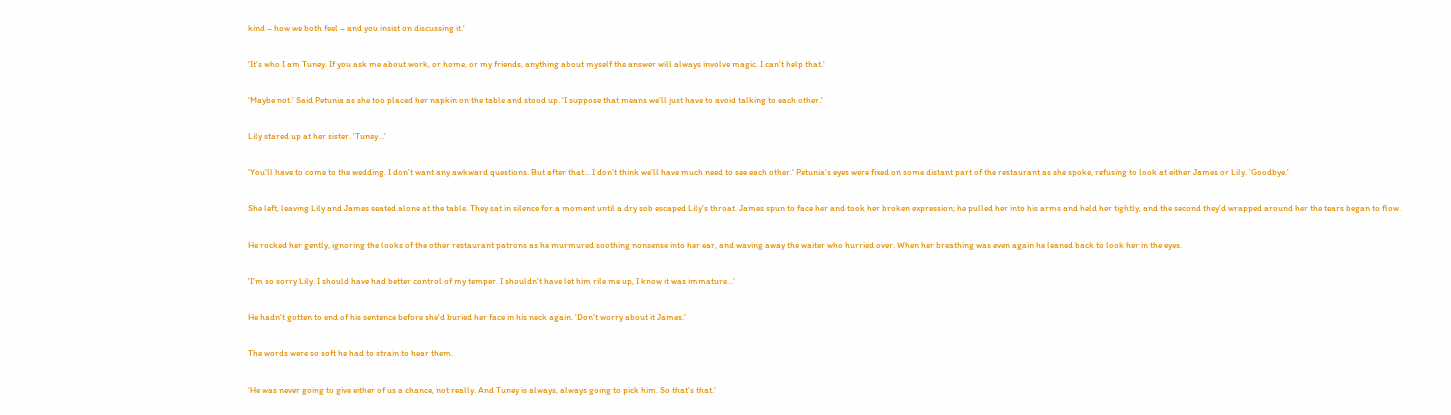kind – how we both feel – and you insist on discussing it.'

'It's who I am Tuney. If you ask me about work, or home, or my friends, anything about myself the answer will always involve magic. I can't help that.'

'Maybe not.' Said Petunia as she too placed her napkin on the table and stood up. 'I suppose that means we'll just have to avoid talking to each other.'

Lily stared up at her sister. 'Tuney…'

'You'll have to come to the wedding. I don't want any awkward questions. But after that… I don't think we'll have much need to see each other.' Petunia's eyes were fixed on some distant part of the restaurant as she spoke, refusing to look at either James or Lily. 'Goodbye.'

She left, leaving Lily and James seated alone at the table. They sat in silence for a moment until a dry sob escaped Lily's throat. James spun to face her and took her broken expression; he pulled her into his arms and held her tightly, and the second they'd wrapped around her the tears began to flow.

He rocked her gently, ignoring the looks of the other restaurant patrons as he murmured soothing nonsense into her ear, and waving away the waiter who hurried over. When her breathing was even again he leaned back to look her in the eyes.

'I'm so sorry Lily. I should have had better control of my temper. I shouldn't have let him rile me up, I know it was immature…'

He hadn't gotten to end of his sentence before she'd buried her face in his neck again. 'Don't worry about it James.'

The words were so soft he had to strain to hear them.

'He was never going to give either of us a chance, not really. And Tuney is always, always going to pick him. So that's that.'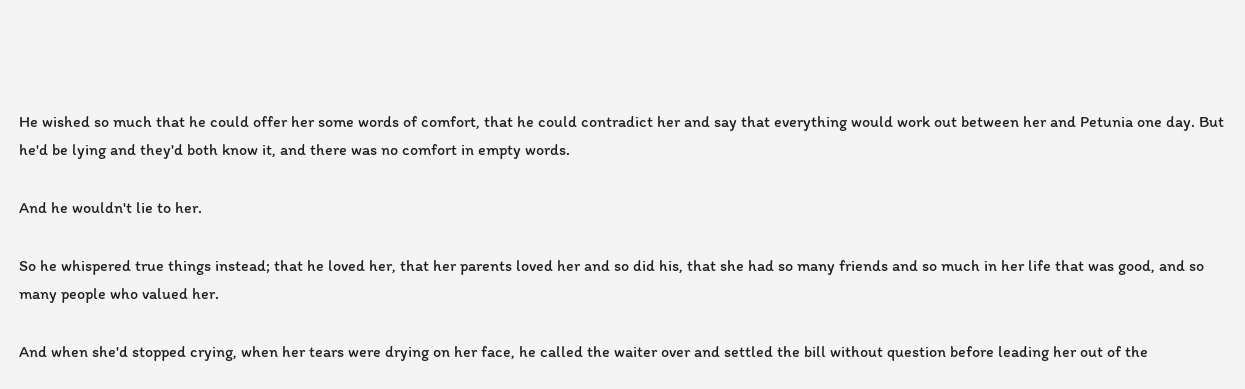He wished so much that he could offer her some words of comfort, that he could contradict her and say that everything would work out between her and Petunia one day. But he'd be lying and they'd both know it, and there was no comfort in empty words.

And he wouldn't lie to her.

So he whispered true things instead; that he loved her, that her parents loved her and so did his, that she had so many friends and so much in her life that was good, and so many people who valued her.

And when she'd stopped crying, when her tears were drying on her face, he called the waiter over and settled the bill without question before leading her out of the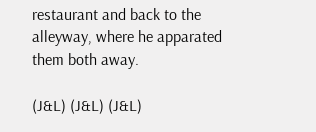restaurant and back to the alleyway, where he apparated them both away.

(J&L) (J&L) (J&L)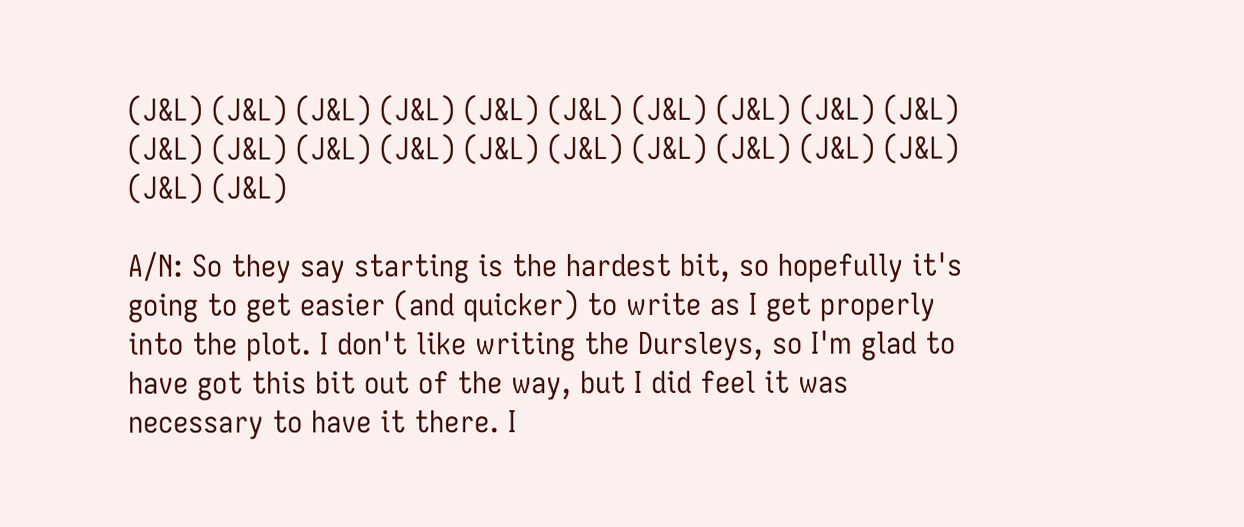(J&L) (J&L) (J&L) (J&L) (J&L) (J&L) (J&L) (J&L) (J&L) (J&L) (J&L) (J&L) (J&L) (J&L) (J&L) (J&L) (J&L) (J&L) (J&L) (J&L) (J&L) (J&L)

A/N: So they say starting is the hardest bit, so hopefully it's going to get easier (and quicker) to write as I get properly into the plot. I don't like writing the Dursleys, so I'm glad to have got this bit out of the way, but I did feel it was necessary to have it there. I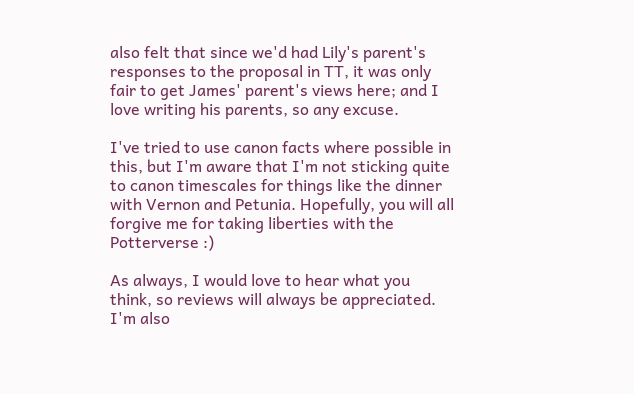also felt that since we'd had Lily's parent's responses to the proposal in TT, it was only fair to get James' parent's views here; and I love writing his parents, so any excuse.

I've tried to use canon facts where possible in this, but I'm aware that I'm not sticking quite to canon timescales for things like the dinner with Vernon and Petunia. Hopefully, you will all forgive me for taking liberties with the Potterverse :)

As always, I would love to hear what you think, so reviews will always be appreciated. I'm also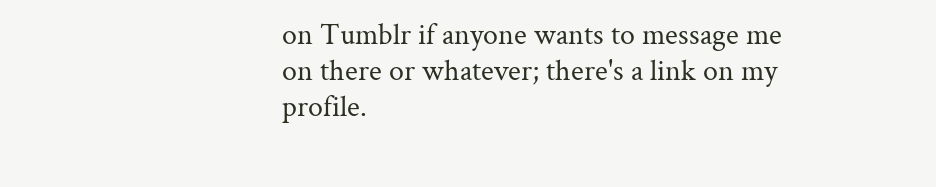on Tumblr if anyone wants to message me on there or whatever; there's a link on my profile.